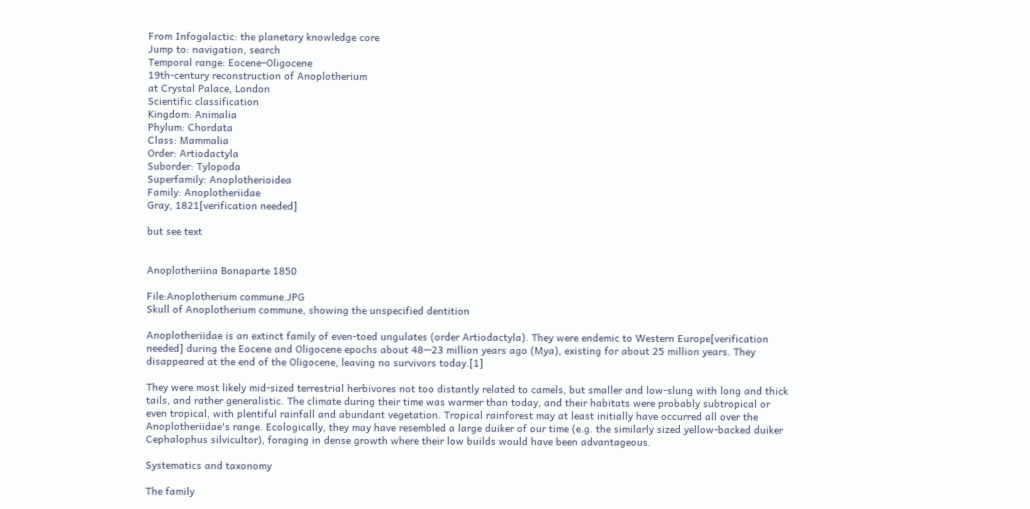From Infogalactic: the planetary knowledge core
Jump to: navigation, search
Temporal range: Eocene–Oligocene
19th-century reconstruction of Anoplotherium
at Crystal Palace, London
Scientific classification
Kingdom: Animalia
Phylum: Chordata
Class: Mammalia
Order: Artiodactyla
Suborder: Tylopoda
Superfamily: Anoplotherioidea
Family: Anoplotheriidae
Gray, 1821[verification needed]

but see text


Anoplotheriina Bonaparte 1850

File:Anoplotherium commune.JPG
Skull of Anoplotherium commune, showing the unspecified dentition

Anoplotheriidae is an extinct family of even-toed ungulates (order Artiodactyla). They were endemic to Western Europe[verification needed] during the Eocene and Oligocene epochs about 48—23 million years ago (Mya), existing for about 25 million years. They disappeared at the end of the Oligocene, leaving no survivors today.[1]

They were most likely mid-sized terrestrial herbivores not too distantly related to camels, but smaller and low-slung with long and thick tails, and rather generalistic. The climate during their time was warmer than today, and their habitats were probably subtropical or even tropical, with plentiful rainfall and abundant vegetation. Tropical rainforest may at least initially have occurred all over the Anoplotheriidae's range. Ecologically, they may have resembled a large duiker of our time (e.g. the similarly sized yellow-backed duiker Cephalophus silvicultor), foraging in dense growth where their low builds would have been advantageous.

Systematics and taxonomy

The family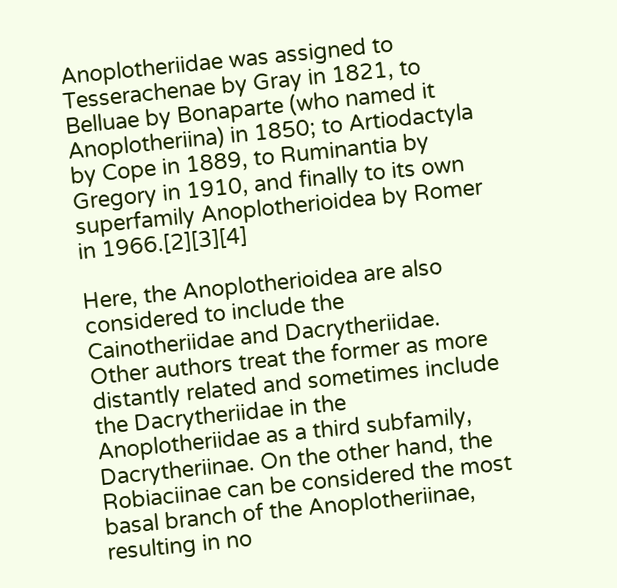Anoplotheriidae was assigned to Tesserachenae by Gray in 1821, to Belluae by Bonaparte (who named it Anoplotheriina) in 1850; to Artiodactyla by Cope in 1889, to Ruminantia by Gregory in 1910, and finally to its own superfamily Anoplotherioidea by Romer in 1966.[2][3][4]

Here, the Anoplotherioidea are also considered to include the Cainotheriidae and Dacrytheriidae. Other authors treat the former as more distantly related and sometimes include the Dacrytheriidae in the Anoplotheriidae as a third subfamily, Dacrytheriinae. On the other hand, the Robiaciinae can be considered the most basal branch of the Anoplotheriinae, resulting in no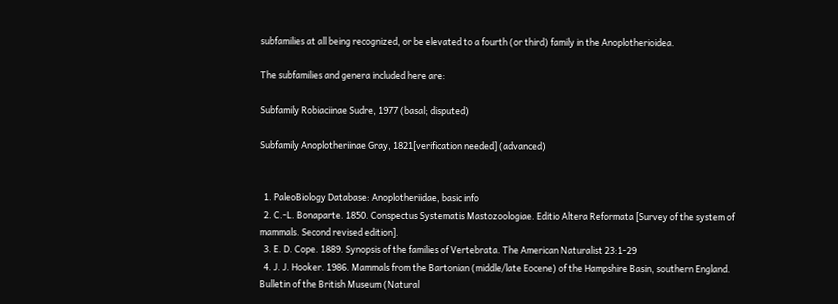subfamilies at all being recognized, or be elevated to a fourth (or third) family in the Anoplotherioidea.

The subfamilies and genera included here are:

Subfamily Robiaciinae Sudre, 1977 (basal; disputed)

Subfamily Anoplotheriinae Gray, 1821[verification needed] (advanced)


  1. PaleoBiology Database: Anoplotheriidae, basic info
  2. C.-L. Bonaparte. 1850. Conspectus Systematis Mastozoologiae. Editio Altera Reformata [Survey of the system of mammals. Second revised edition].
  3. E. D. Cope. 1889. Synopsis of the families of Vertebrata. The American Naturalist 23:1-29
  4. J. J. Hooker. 1986. Mammals from the Bartonian (middle/late Eocene) of the Hampshire Basin, southern England. Bulletin of the British Museum (Natural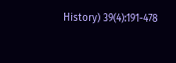History) 39(4):191-478